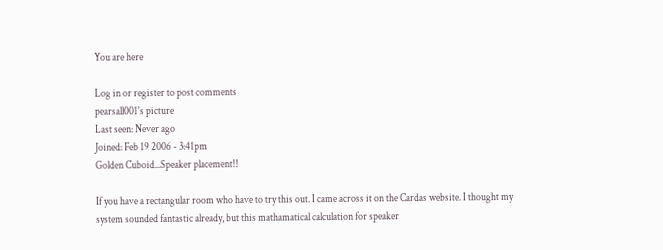You are here

Log in or register to post comments
pearsall001's picture
Last seen: Never ago
Joined: Feb 19 2006 - 3:41pm
Golden Cuboid...Speaker placement!!

If you have a rectangular room who have to try this out. I came across it on the Cardas website. I thought my system sounded fantastic already, but this mathamatical calculation for speaker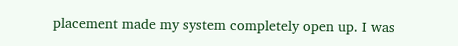placement made my system completely open up. I was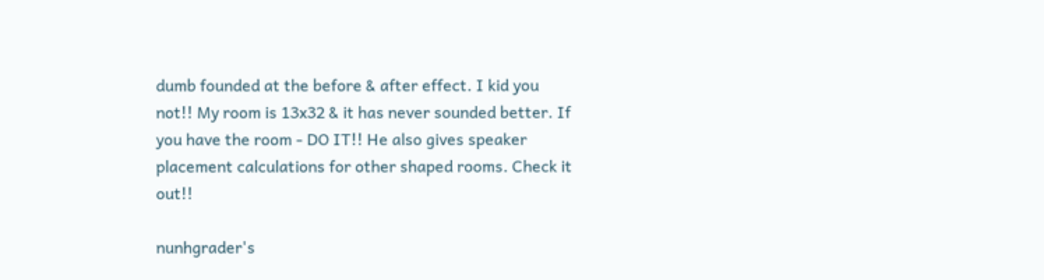dumb founded at the before & after effect. I kid you not!! My room is 13x32 & it has never sounded better. If you have the room - DO IT!! He also gives speaker placement calculations for other shaped rooms. Check it out!!

nunhgrader's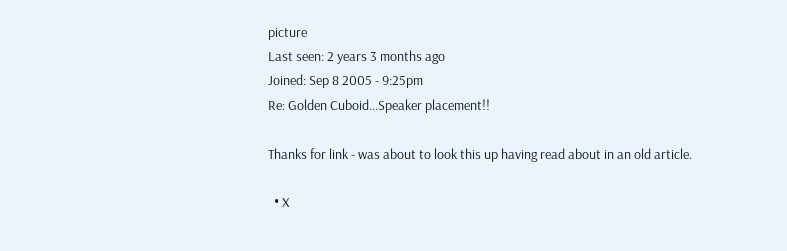picture
Last seen: 2 years 3 months ago
Joined: Sep 8 2005 - 9:25pm
Re: Golden Cuboid...Speaker placement!!

Thanks for link - was about to look this up having read about in an old article.

  • X